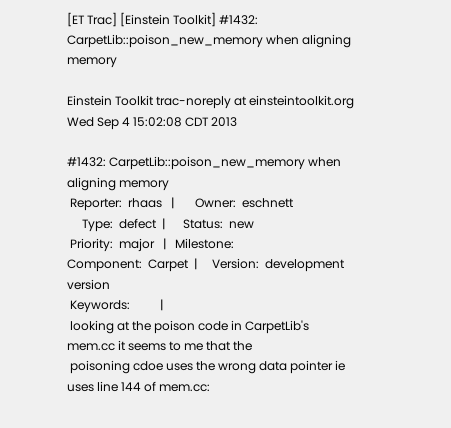[ET Trac] [Einstein Toolkit] #1432: CarpetLib::poison_new_memory when aligning memory

Einstein Toolkit trac-noreply at einsteintoolkit.org
Wed Sep 4 15:02:08 CDT 2013

#1432: CarpetLib::poison_new_memory when aligning memory
 Reporter:  rhaas   |       Owner:  eschnett
     Type:  defect  |      Status:  new
 Priority:  major   |   Milestone:
Component:  Carpet  |     Version:  development version
 Keywords:          |
 looking at the poison code in CarpetLib's mem.cc it seems to me that the
 poisoning cdoe uses the wrong data pointer ie uses line 144 of mem.cc: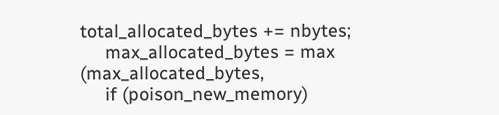total_allocated_bytes += nbytes;
     max_allocated_bytes = max (max_allocated_bytes,
     if (poison_new_memory)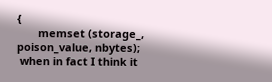{
       memset (storage_, poison_value, nbytes);
 when in fact I think it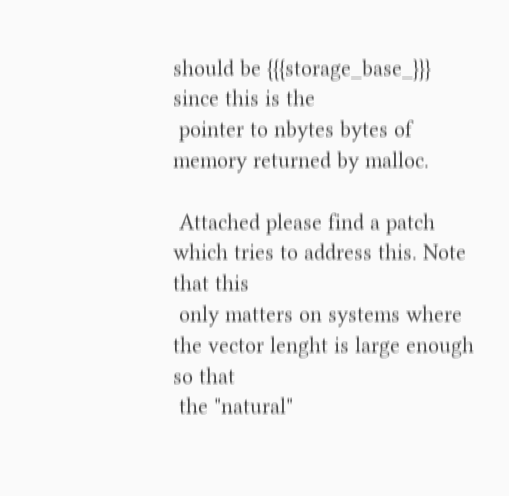should be {{{storage_base_}}} since this is the
 pointer to nbytes bytes of memory returned by malloc.

 Attached please find a patch which tries to address this. Note that this
 only matters on systems where the vector lenght is large enough so that
 the "natural"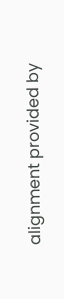alignment provided by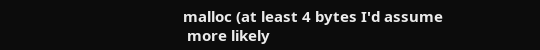malloc (at least 4 bytes I'd assume
 more likely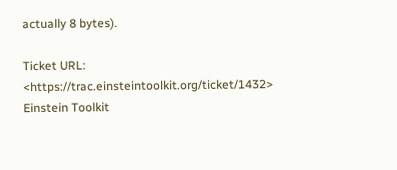actually 8 bytes).

Ticket URL: <https://trac.einsteintoolkit.org/ticket/1432>
Einstein Toolkit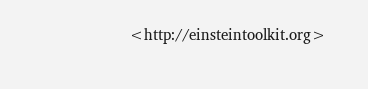<http://einsteintoolkit.org>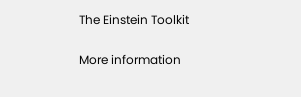The Einstein Toolkit

More information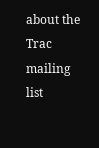about the Trac mailing list